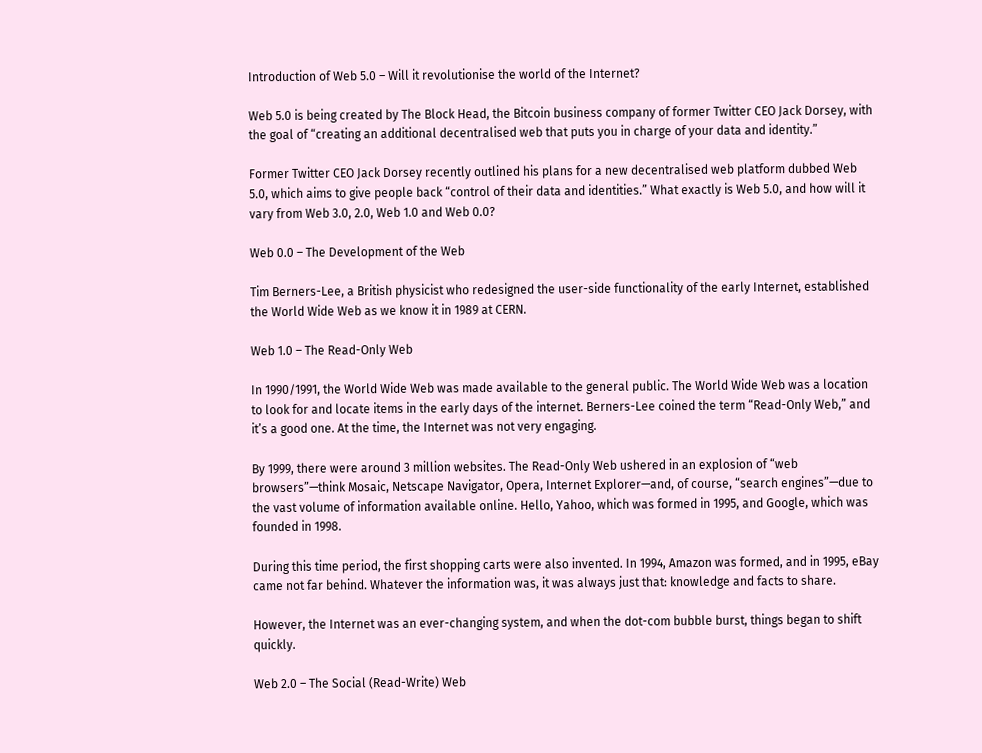Introduction of Web 5.0 – Will it revolutionise the world of the Internet?

Web 5.0 is being created by The Block Head, the Bitcoin business company of former Twitter CEO Jack Dorsey, with the goal of “creating an additional decentralised web that puts you in charge of your data and identity.”

Former Twitter CEO Jack Dorsey recently outlined his plans for a new decentralised web platform dubbed Web 5.0, which aims to give people back “control of their data and identities.” What exactly is Web 5.0, and how will it vary from Web 3.0, 2.0, Web 1.0 and Web 0.0?

Web 0.0 – The Development of the Web

Tim Berners-Lee, a British physicist who redesigned the user-side functionality of the early Internet, established the World Wide Web as we know it in 1989 at CERN.

Web 1.0 – The Read-Only Web

In 1990/1991, the World Wide Web was made available to the general public. The World Wide Web was a location to look for and locate items in the early days of the internet. Berners-Lee coined the term “Read-Only Web,” and it’s a good one. At the time, the Internet was not very engaging.

By 1999, there were around 3 million websites. The Read-Only Web ushered in an explosion of “web browsers”—think Mosaic, Netscape Navigator, Opera, Internet Explorer—and, of course, “search engines”—due to the vast volume of information available online. Hello, Yahoo, which was formed in 1995, and Google, which was founded in 1998.

During this time period, the first shopping carts were also invented. In 1994, Amazon was formed, and in 1995, eBay came not far behind. Whatever the information was, it was always just that: knowledge and facts to share.

However, the Internet was an ever-changing system, and when the dot-com bubble burst, things began to shift quickly.

Web 2.0 – The Social (Read-Write) Web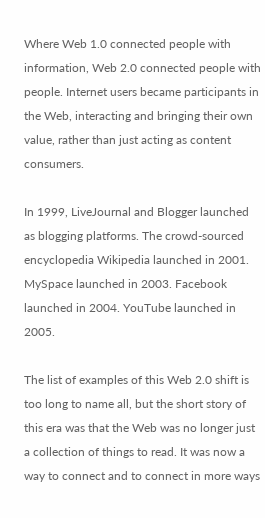Where Web 1.0 connected people with information, Web 2.0 connected people with people. Internet users became participants in the Web, interacting and bringing their own value, rather than just acting as content consumers.

In 1999, LiveJournal and Blogger launched as blogging platforms. The crowd-sourced encyclopedia Wikipedia launched in 2001. MySpace launched in 2003. Facebook launched in 2004. YouTube launched in 2005.

The list of examples of this Web 2.0 shift is too long to name all, but the short story of this era was that the Web was no longer just a collection of things to read. It was now a way to connect and to connect in more ways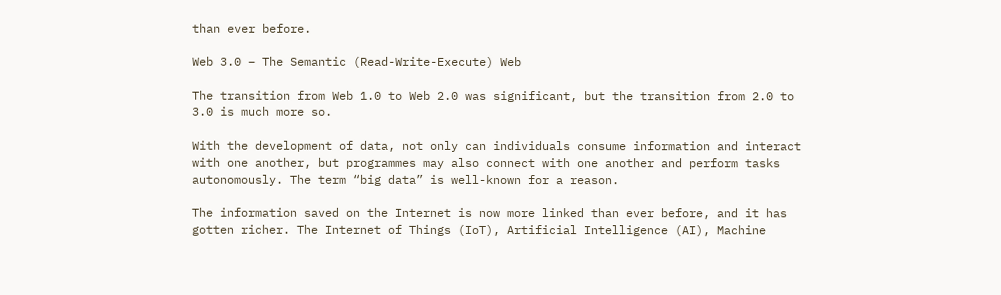than ever before.

Web 3.0 – The Semantic (Read-Write-Execute) Web

The transition from Web 1.0 to Web 2.0 was significant, but the transition from 2.0 to 3.0 is much more so.

With the development of data, not only can individuals consume information and interact with one another, but programmes may also connect with one another and perform tasks autonomously. The term “big data” is well-known for a reason.

The information saved on the Internet is now more linked than ever before, and it has gotten richer. The Internet of Things (IoT), Artificial Intelligence (AI), Machine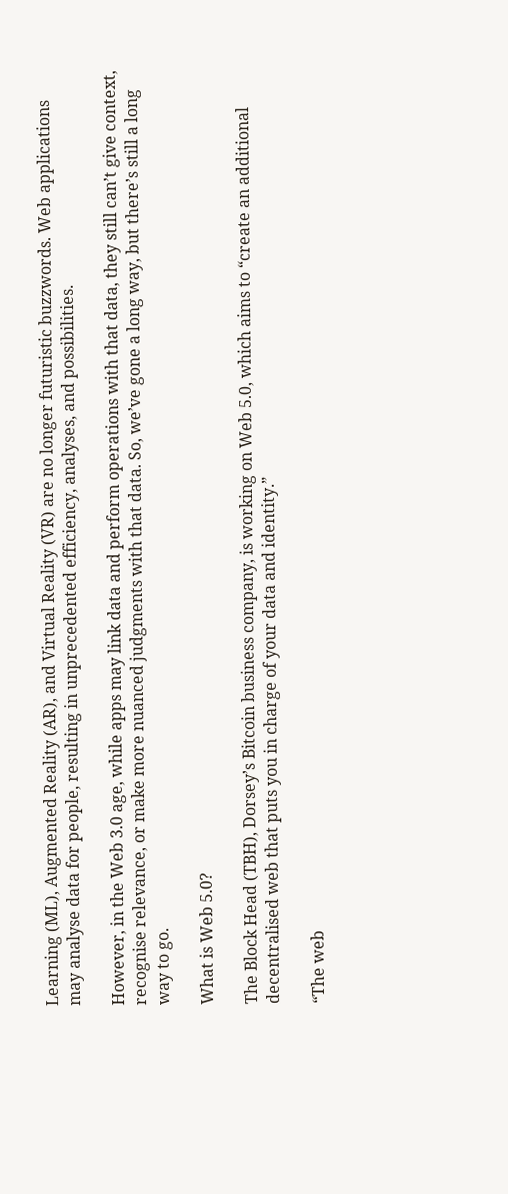Learning (ML), Augmented Reality (AR), and Virtual Reality (VR) are no longer futuristic buzzwords. Web applications may analyse data for people, resulting in unprecedented efficiency, analyses, and possibilities.

However, in the Web 3.0 age, while apps may link data and perform operations with that data, they still can’t give context, recognise relevance, or make more nuanced judgments with that data. So, we’ve gone a long way, but there’s still a long way to go.

What is Web 5.0?

The Block Head (TBH), Dorsey’s Bitcoin business company, is working on Web 5.0, which aims to “create an additional decentralised web that puts you in charge of your data and identity.”

“The web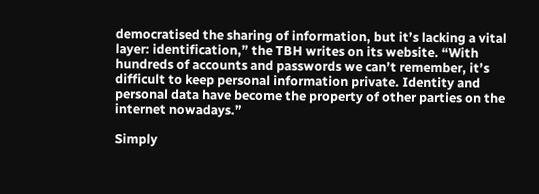democratised the sharing of information, but it’s lacking a vital layer: identification,” the TBH writes on its website. “With hundreds of accounts and passwords we can’t remember, it’s difficult to keep personal information private. Identity and personal data have become the property of other parties on the internet nowadays.”

Simply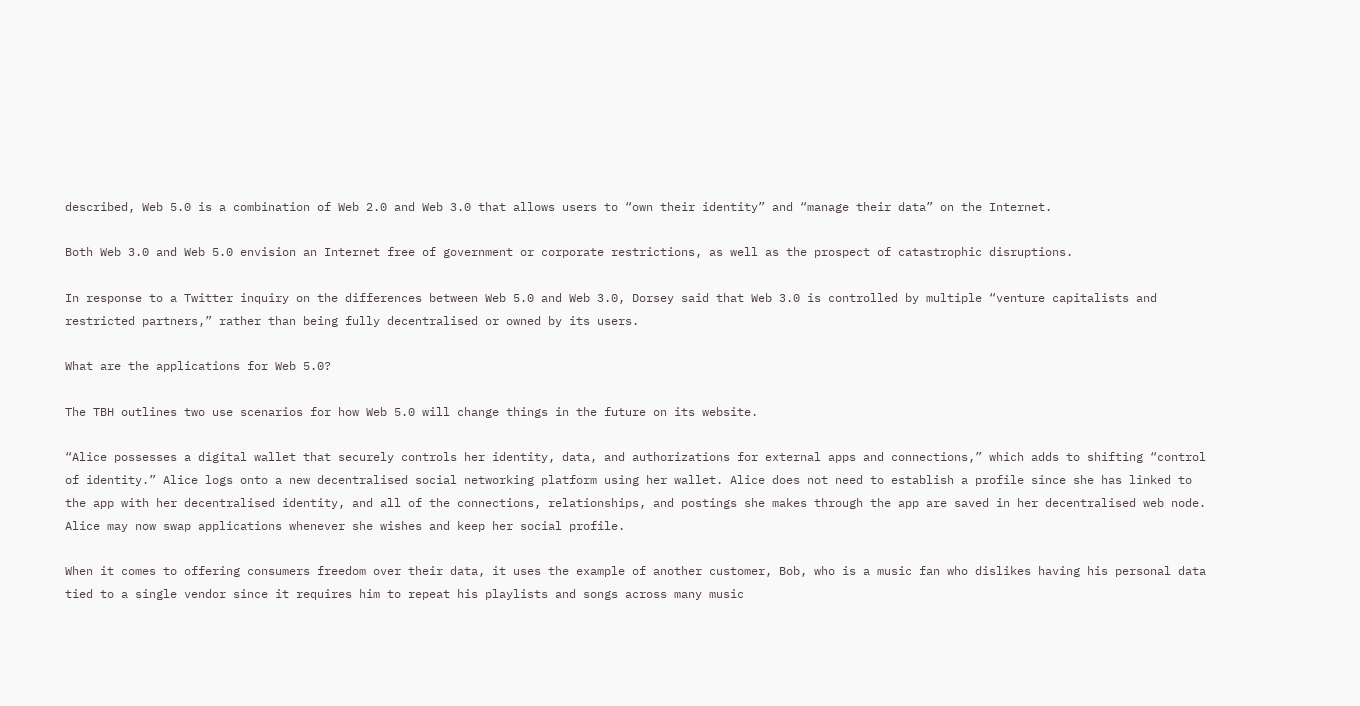described, Web 5.0 is a combination of Web 2.0 and Web 3.0 that allows users to “own their identity” and “manage their data” on the Internet.

Both Web 3.0 and Web 5.0 envision an Internet free of government or corporate restrictions, as well as the prospect of catastrophic disruptions.

In response to a Twitter inquiry on the differences between Web 5.0 and Web 3.0, Dorsey said that Web 3.0 is controlled by multiple “venture capitalists and restricted partners,” rather than being fully decentralised or owned by its users.

What are the applications for Web 5.0?

The TBH outlines two use scenarios for how Web 5.0 will change things in the future on its website.

“Alice possesses a digital wallet that securely controls her identity, data, and authorizations for external apps and connections,” which adds to shifting “control of identity.” Alice logs onto a new decentralised social networking platform using her wallet. Alice does not need to establish a profile since she has linked to the app with her decentralised identity, and all of the connections, relationships, and postings she makes through the app are saved in her decentralised web node. Alice may now swap applications whenever she wishes and keep her social profile.

When it comes to offering consumers freedom over their data, it uses the example of another customer, Bob, who is a music fan who dislikes having his personal data tied to a single vendor since it requires him to repeat his playlists and songs across many music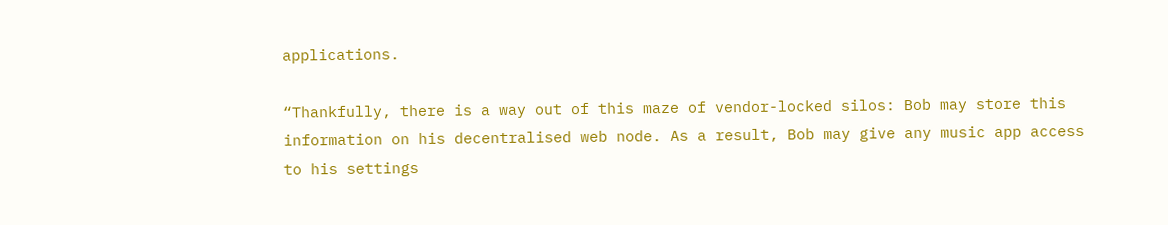applications.

“Thankfully, there is a way out of this maze of vendor-locked silos: Bob may store this information on his decentralised web node. As a result, Bob may give any music app access to his settings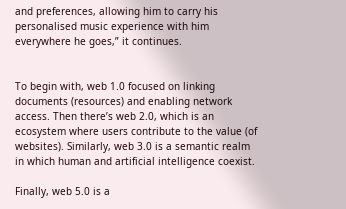and preferences, allowing him to carry his personalised music experience with him everywhere he goes,” it continues.


To begin with, web 1.0 focused on linking documents (resources) and enabling network access. Then there’s web 2.0, which is an ecosystem where users contribute to the value (of websites). Similarly, web 3.0 is a semantic realm in which human and artificial intelligence coexist.

Finally, web 5.0 is a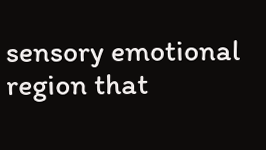sensory emotional region that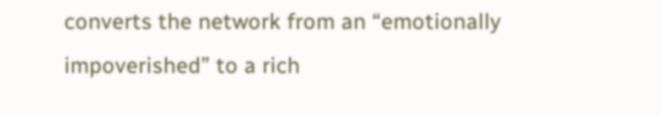converts the network from an “emotionally impoverished” to a rich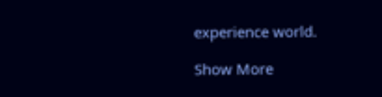experience world.

Show More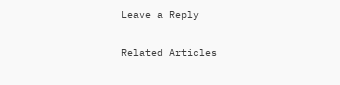Leave a Reply

Related Articles